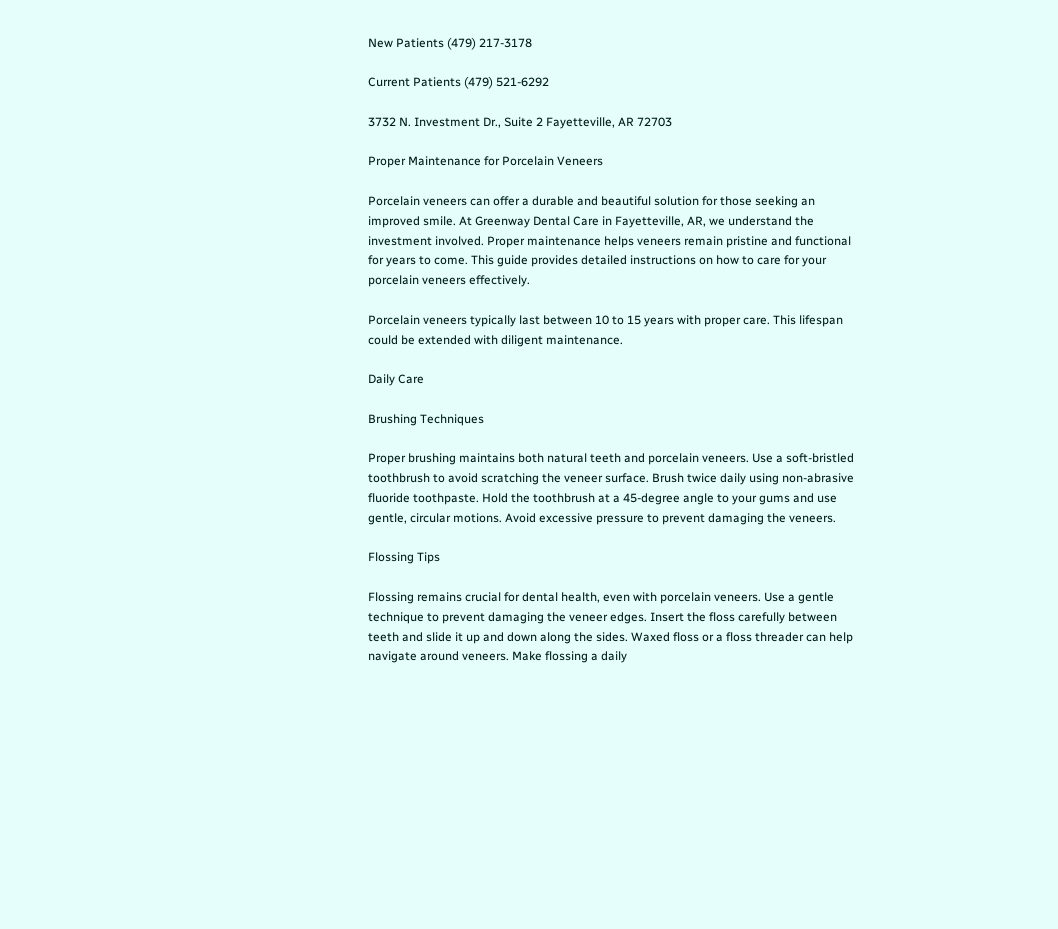New Patients (479) 217-3178

Current Patients (479) 521-6292

3732 N. Investment Dr., Suite 2 Fayetteville, AR 72703

Proper Maintenance for Porcelain Veneers

Porcelain veneers can offer a durable and beautiful solution for those seeking an improved smile. At Greenway Dental Care in Fayetteville, AR, we understand the investment involved. Proper maintenance helps veneers remain pristine and functional for years to come. This guide provides detailed instructions on how to care for your porcelain veneers effectively.

Porcelain veneers typically last between 10 to 15 years with proper care. This lifespan could be extended with diligent maintenance.

Daily Care

Brushing Techniques

Proper brushing maintains both natural teeth and porcelain veneers. Use a soft-bristled toothbrush to avoid scratching the veneer surface. Brush twice daily using non-abrasive fluoride toothpaste. Hold the toothbrush at a 45-degree angle to your gums and use gentle, circular motions. Avoid excessive pressure to prevent damaging the veneers.

Flossing Tips

Flossing remains crucial for dental health, even with porcelain veneers. Use a gentle technique to prevent damaging the veneer edges. Insert the floss carefully between teeth and slide it up and down along the sides. Waxed floss or a floss threader can help navigate around veneers. Make flossing a daily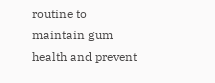routine to maintain gum health and prevent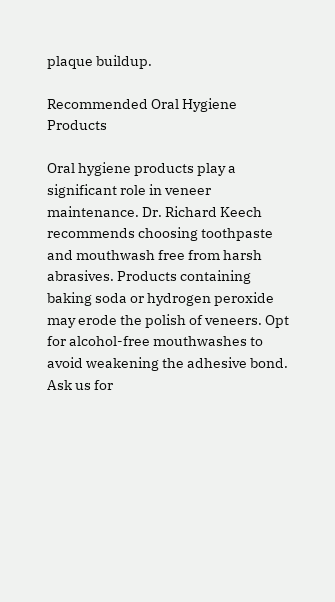plaque buildup.

Recommended Oral Hygiene Products

Oral hygiene products play a significant role in veneer maintenance. Dr. Richard Keech recommends choosing toothpaste and mouthwash free from harsh abrasives. Products containing baking soda or hydrogen peroxide may erode the polish of veneers. Opt for alcohol-free mouthwashes to avoid weakening the adhesive bond. Ask us for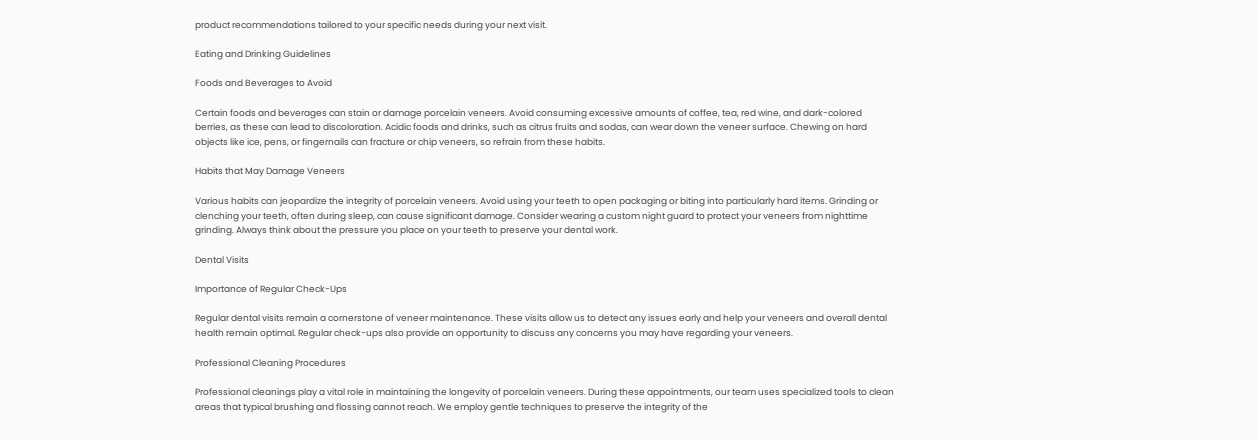product recommendations tailored to your specific needs during your next visit.

Eating and Drinking Guidelines

Foods and Beverages to Avoid

Certain foods and beverages can stain or damage porcelain veneers. Avoid consuming excessive amounts of coffee, tea, red wine, and dark-colored berries, as these can lead to discoloration. Acidic foods and drinks, such as citrus fruits and sodas, can wear down the veneer surface. Chewing on hard objects like ice, pens, or fingernails can fracture or chip veneers, so refrain from these habits.

Habits that May Damage Veneers

Various habits can jeopardize the integrity of porcelain veneers. Avoid using your teeth to open packaging or biting into particularly hard items. Grinding or clenching your teeth, often during sleep, can cause significant damage. Consider wearing a custom night guard to protect your veneers from nighttime grinding. Always think about the pressure you place on your teeth to preserve your dental work.

Dental Visits

Importance of Regular Check-Ups

Regular dental visits remain a cornerstone of veneer maintenance. These visits allow us to detect any issues early and help your veneers and overall dental health remain optimal. Regular check-ups also provide an opportunity to discuss any concerns you may have regarding your veneers.

Professional Cleaning Procedures

Professional cleanings play a vital role in maintaining the longevity of porcelain veneers. During these appointments, our team uses specialized tools to clean areas that typical brushing and flossing cannot reach. We employ gentle techniques to preserve the integrity of the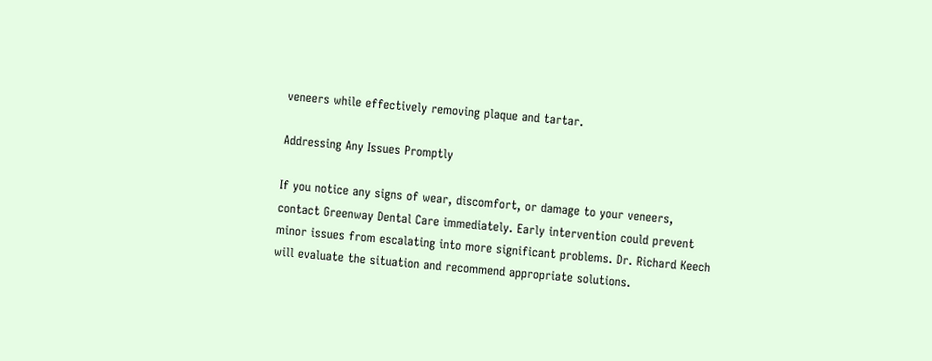veneers while effectively removing plaque and tartar.

Addressing Any Issues Promptly

If you notice any signs of wear, discomfort, or damage to your veneers, contact Greenway Dental Care immediately. Early intervention could prevent minor issues from escalating into more significant problems. Dr. Richard Keech will evaluate the situation and recommend appropriate solutions.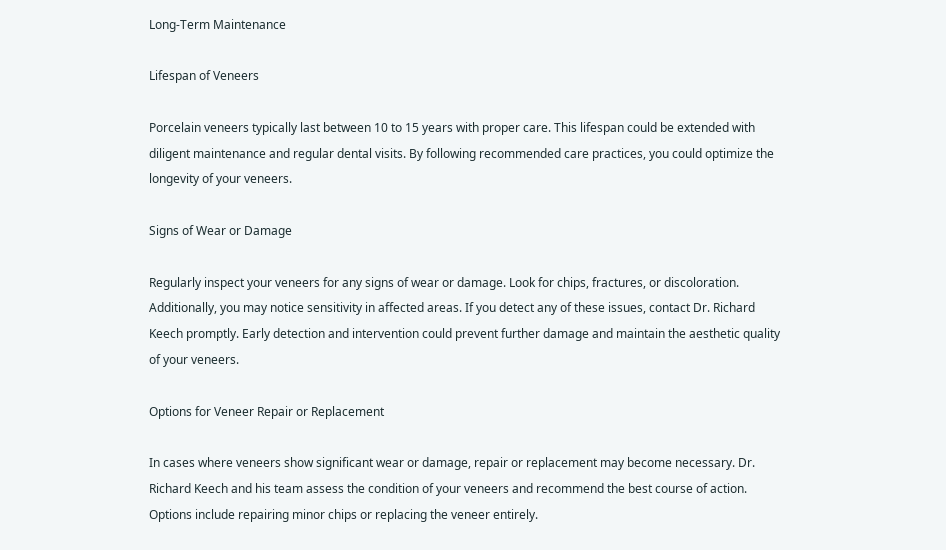Long-Term Maintenance

Lifespan of Veneers

Porcelain veneers typically last between 10 to 15 years with proper care. This lifespan could be extended with diligent maintenance and regular dental visits. By following recommended care practices, you could optimize the longevity of your veneers.

Signs of Wear or Damage

Regularly inspect your veneers for any signs of wear or damage. Look for chips, fractures, or discoloration. Additionally, you may notice sensitivity in affected areas. If you detect any of these issues, contact Dr. Richard Keech promptly. Early detection and intervention could prevent further damage and maintain the aesthetic quality of your veneers.

Options for Veneer Repair or Replacement

In cases where veneers show significant wear or damage, repair or replacement may become necessary. Dr. Richard Keech and his team assess the condition of your veneers and recommend the best course of action. Options include repairing minor chips or replacing the veneer entirely.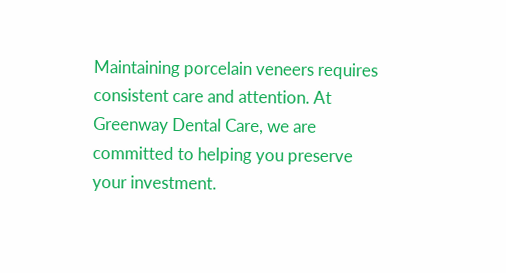Maintaining porcelain veneers requires consistent care and attention. At Greenway Dental Care, we are committed to helping you preserve your investment.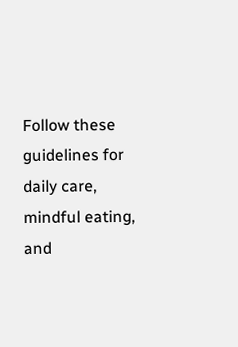Follow these guidelines for daily care, mindful eating, and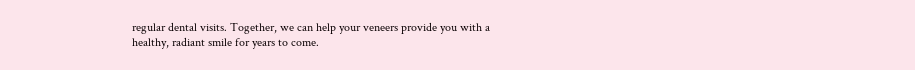regular dental visits. Together, we can help your veneers provide you with a healthy, radiant smile for years to come.